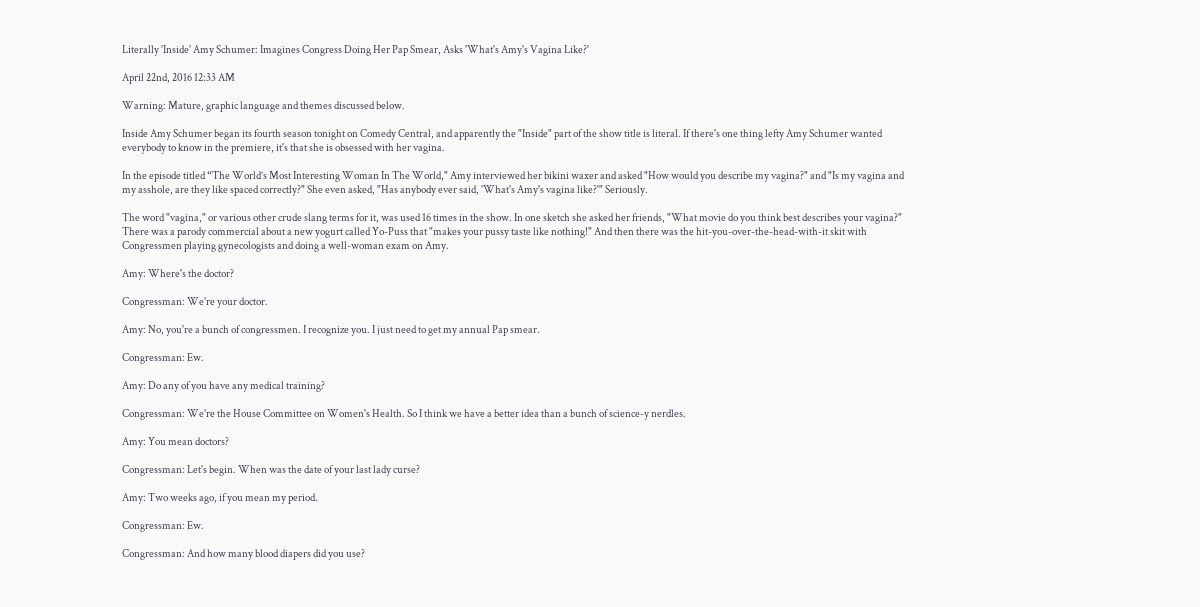Literally 'Inside' Amy Schumer: Imagines Congress Doing Her Pap Smear, Asks 'What's Amy's Vagina Like?'

April 22nd, 2016 12:33 AM

Warning: Mature, graphic language and themes discussed below.

Inside Amy Schumer began its fourth season tonight on Comedy Central, and apparently the "Inside" part of the show title is literal. If there's one thing lefty Amy Schumer wanted everybody to know in the premiere, it's that she is obsessed with her vagina.

In the episode titled “The World’s Most Interesting Woman In The World," Amy interviewed her bikini waxer and asked "How would you describe my vagina?" and "Is my vagina and my asshole, are they like spaced correctly?" She even asked, "Has anybody ever said, 'What's Amy's vagina like?'" Seriously.

The word "vagina," or various other crude slang terms for it, was used 16 times in the show. In one sketch she asked her friends, "What movie do you think best describes your vagina?" There was a parody commercial about a new yogurt called Yo-Puss that "makes your pussy taste like nothing!" And then there was the hit-you-over-the-head-with-it skit with Congressmen playing gynecologists and doing a well-woman exam on Amy.

Amy: Where's the doctor?

Congressman: We're your doctor.

Amy: No, you're a bunch of congressmen. I recognize you. I just need to get my annual Pap smear.

Congressman: Ew.

Amy: Do any of you have any medical training?

Congressman: We're the House Committee on Women's Health. So I think we have a better idea than a bunch of science-y nerdles.

Amy: You mean doctors?

Congressman: Let's begin. When was the date of your last lady curse?

Amy: Two weeks ago, if you mean my period.

Congressman: Ew.

Congressman: And how many blood diapers did you use?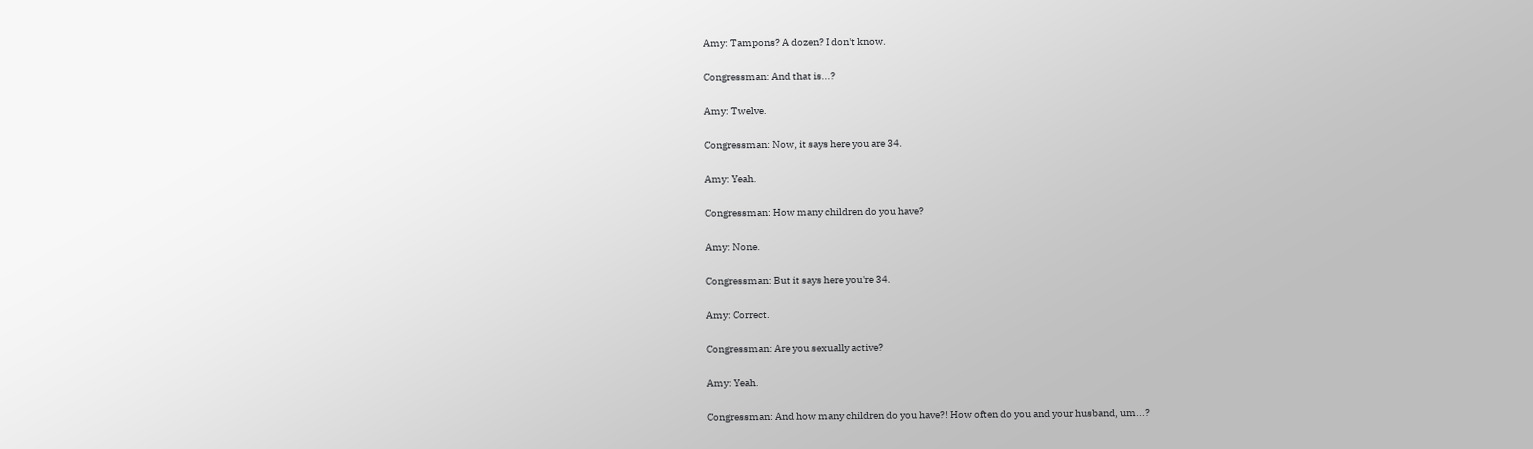Amy: Tampons? A dozen? I don't know.

Congressman: And that is...?

Amy: Twelve.

Congressman: Now, it says here you are 34.

Amy: Yeah.

Congressman: How many children do you have?

Amy: None.

Congressman: But it says here you're 34.

Amy: Correct.

Congressman: Are you sexually active?

Amy: Yeah.

Congressman: And how many children do you have?! How often do you and your husband, um...?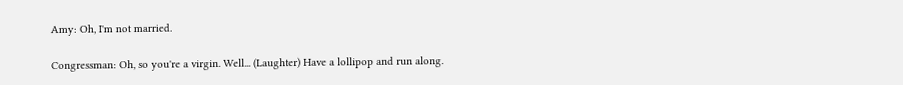Amy: Oh, I'm not married.

Congressman: Oh, so you're a virgin. Well... (Laughter) Have a lollipop and run along.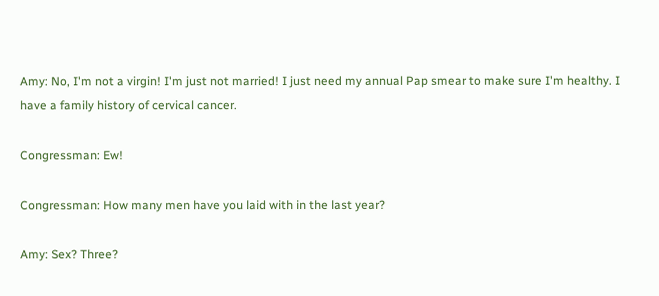Amy: No, I'm not a virgin! I'm just not married! I just need my annual Pap smear to make sure I'm healthy. I have a family history of cervical cancer.

Congressman: Ew!

Congressman: How many men have you laid with in the last year?

Amy: Sex? Three?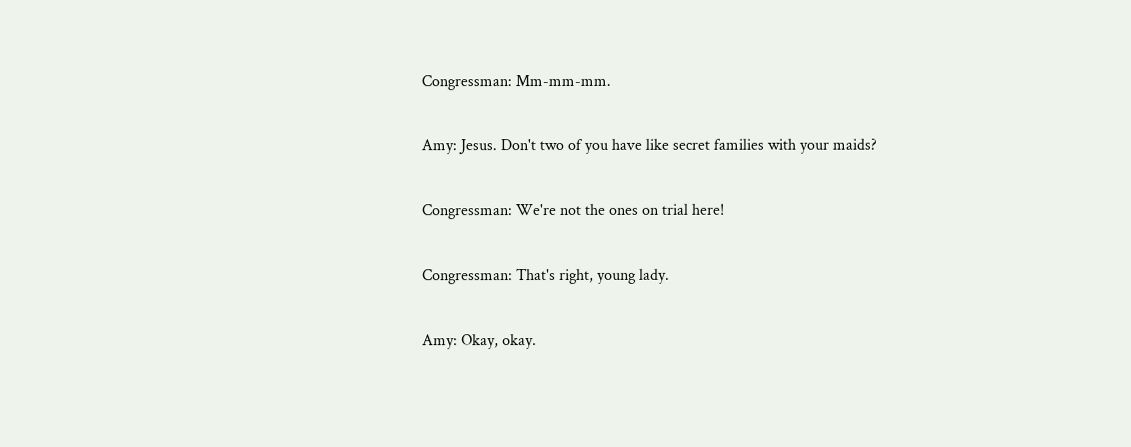Congressman: Mm-mm-mm.

Amy: Jesus. Don't two of you have like secret families with your maids?

Congressman: We're not the ones on trial here!

Congressman: That's right, young lady.

Amy: Okay, okay.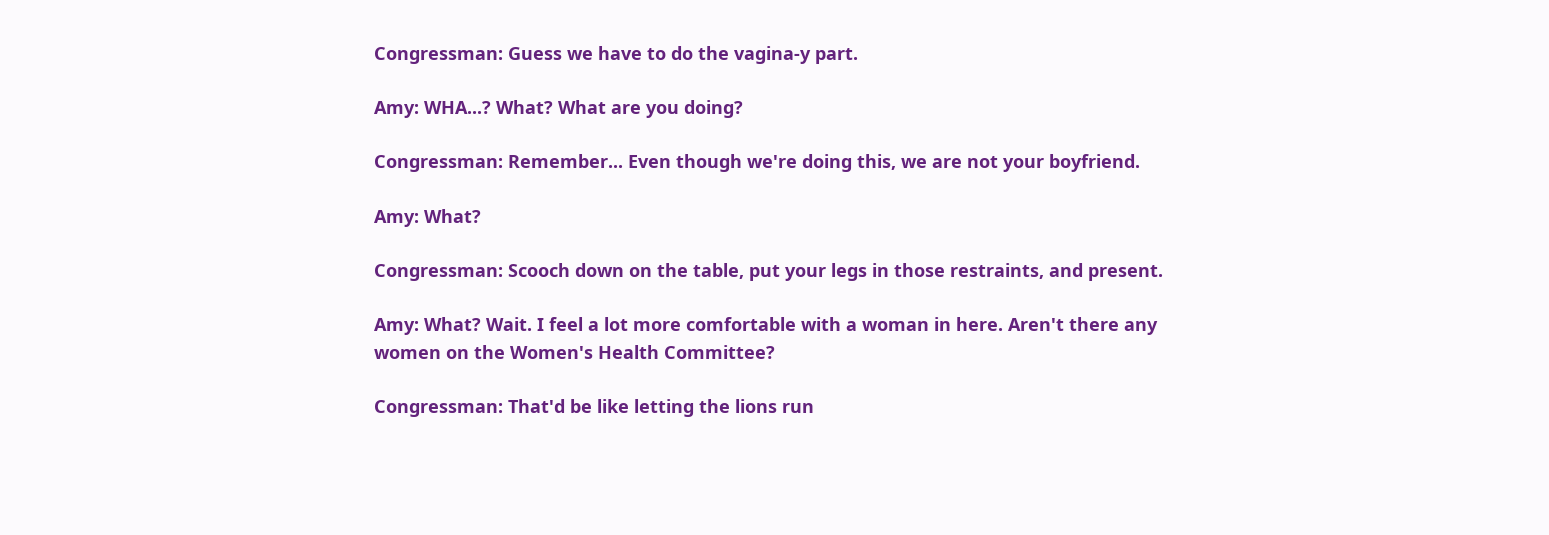Congressman: Guess we have to do the vagina-y part.

Amy: WHA...? What? What are you doing?

Congressman: Remember... Even though we're doing this, we are not your boyfriend.

Amy: What?

Congressman: Scooch down on the table, put your legs in those restraints, and present.

Amy: What? Wait. I feel a lot more comfortable with a woman in here. Aren't there any women on the Women's Health Committee?

Congressman: That'd be like letting the lions run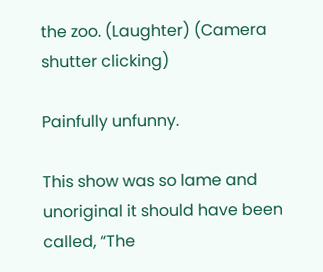the zoo. (Laughter) (Camera shutter clicking)

Painfully unfunny.

This show was so lame and unoriginal it should have been called, “The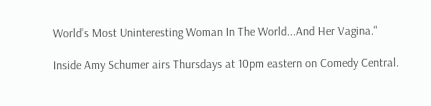World’s Most Uninteresting Woman In The World...And Her Vagina."

Inside Amy Schumer airs Thursdays at 10pm eastern on Comedy Central.